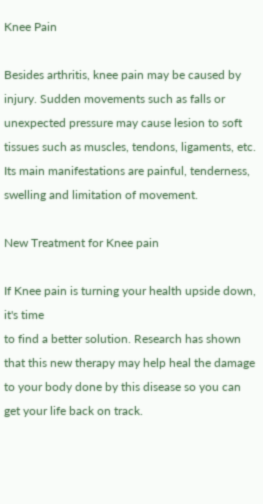Knee Pain

Besides arthritis, knee pain may be caused by injury. Sudden movements such as falls or unexpected pressure may cause lesion to soft tissues such as muscles, tendons, ligaments, etc. Its main manifestations are painful, tenderness, swelling and limitation of movement.

New Treatment for Knee pain

If Knee pain is turning your health upside down, it's time
to find a better solution. Research has shown that this new therapy may help heal the damage to your body done by this disease so you can get your life back on track.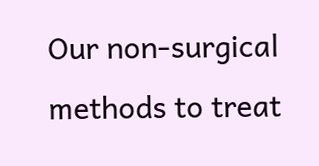Our non-surgical methods to treat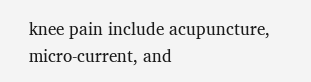knee pain include acupuncture, micro-current, and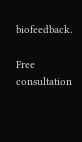biofeedback.

Free consultation